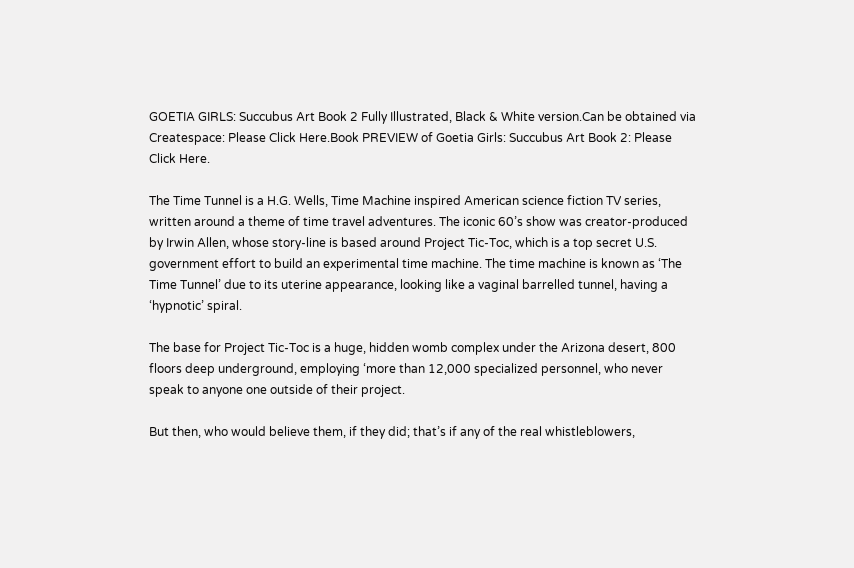GOETIA GIRLS: Succubus Art Book 2 Fully Illustrated, Black & White version.Can be obtained via Createspace: Please Click Here.Book PREVIEW of Goetia Girls: Succubus Art Book 2: Please Click Here.

The Time Tunnel is a H.G. Wells, Time Machine inspired American science fiction TV series, written around a theme of time travel adventures. The iconic 60’s show was creator-produced by Irwin Allen, whose story-line is based around Project Tic-Toc, which is a top secret U.S. government effort to build an experimental time machine. The time machine is known as ‘The Time Tunnel’ due to its uterine appearance, looking like a vaginal barrelled tunnel, having a ‘hypnotic’ spiral.

The base for Project Tic-Toc is a huge, hidden womb complex under the Arizona desert, 800 floors deep underground, employing ‘more than 12,000 specialized personnel, who never speak to anyone one outside of their project.

But then, who would believe them, if they did; that’s if any of the real whistleblowers,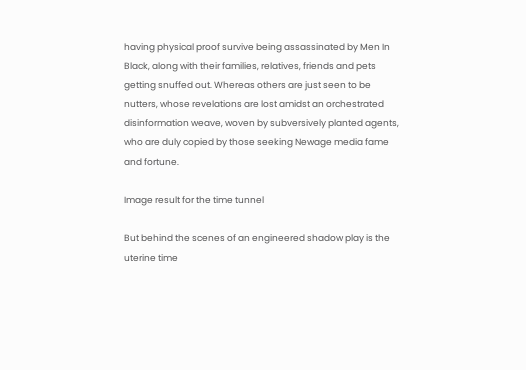having physical proof survive being assassinated by Men In Black, along with their families, relatives, friends and pets getting snuffed out. Whereas others are just seen to be nutters, whose revelations are lost amidst an orchestrated disinformation weave, woven by subversively planted agents, who are duly copied by those seeking Newage media fame and fortune.

Image result for the time tunnel

But behind the scenes of an engineered shadow play is the uterine time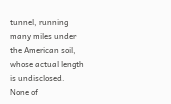tunnel, running many miles under the American soil, whose actual length is undisclosed. None of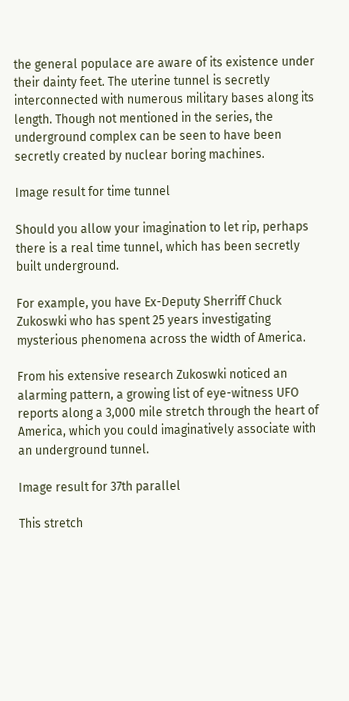the general populace are aware of its existence under their dainty feet. The uterine tunnel is secretly interconnected with numerous military bases along its length. Though not mentioned in the series, the underground complex can be seen to have been secretly created by nuclear boring machines.

Image result for time tunnel

Should you allow your imagination to let rip, perhaps there is a real time tunnel, which has been secretly built underground.

For example, you have Ex-Deputy Sherriff Chuck Zukoswki who has spent 25 years investigating mysterious phenomena across the width of America.

From his extensive research Zukoswki noticed an alarming pattern, a growing list of eye-witness UFO reports along a 3,000 mile stretch through the heart of America, which you could imaginatively associate with an underground tunnel.

Image result for 37th parallel

This stretch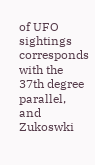of UFO sightings corresponds with the 37th degree parallel, and Zukoswki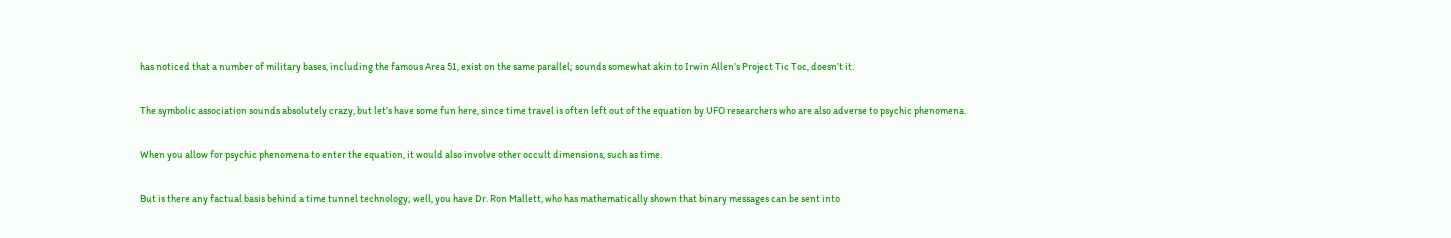has noticed that a number of military bases, including the famous Area 51, exist on the same parallel; sounds somewhat akin to Irwin Allen’s Project Tic Toc, doesn’t it.

The symbolic association sounds absolutely crazy, but let’s have some fun here, since time travel is often left out of the equation by UFO researchers who are also adverse to psychic phenomena.

When you allow for psychic phenomena to enter the equation, it would also involve other occult dimensions, such as time.

But is there any factual basis behind a time tunnel technology; well, you have Dr. Ron Mallett, who has mathematically shown that binary messages can be sent into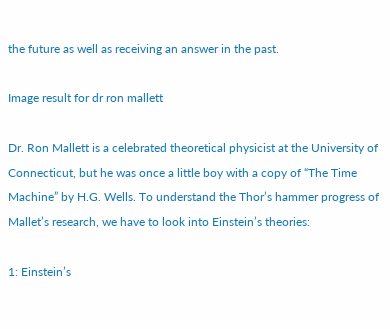the future as well as receiving an answer in the past.

Image result for dr ron mallett

Dr. Ron Mallett is a celebrated theoretical physicist at the University of Connecticut, but he was once a little boy with a copy of “The Time Machine” by H.G. Wells. To understand the Thor’s hammer progress of Mallet’s research, we have to look into Einstein’s theories:

1: Einstein’s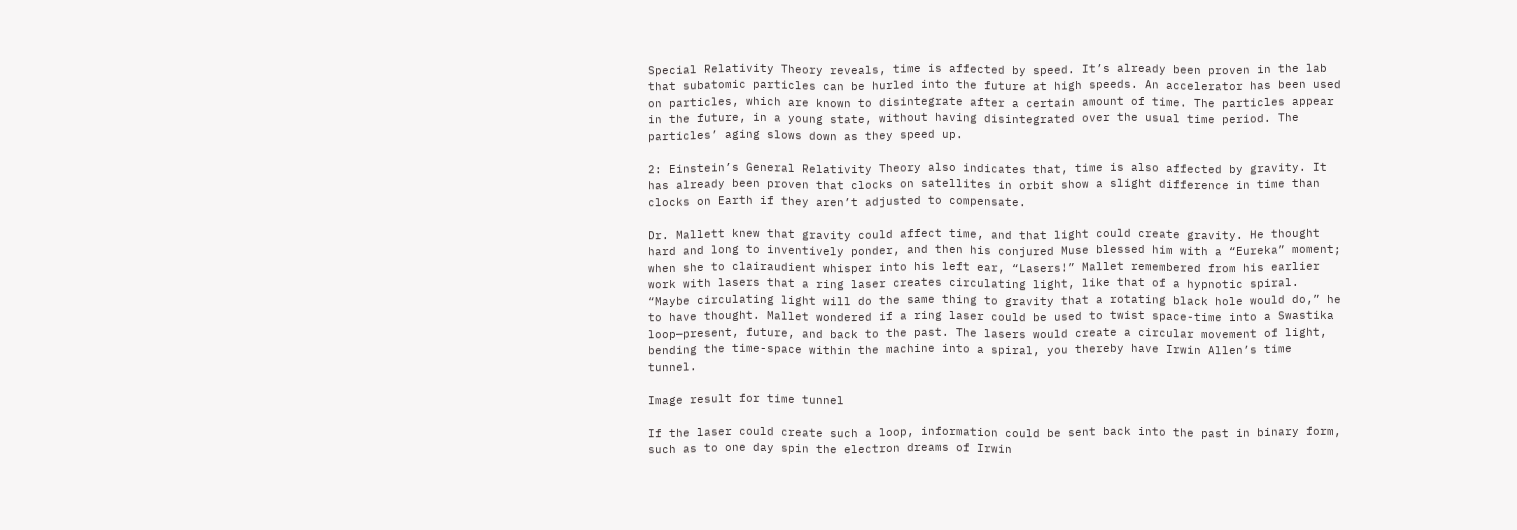Special Relativity Theory reveals, time is affected by speed. It’s already been proven in the lab that subatomic particles can be hurled into the future at high speeds. An accelerator has been used on particles, which are known to disintegrate after a certain amount of time. The particles appear in the future, in a young state, without having disintegrated over the usual time period. The particles’ aging slows down as they speed up.

2: Einstein’s General Relativity Theory also indicates that, time is also affected by gravity. It has already been proven that clocks on satellites in orbit show a slight difference in time than clocks on Earth if they aren’t adjusted to compensate.

Dr. Mallett knew that gravity could affect time, and that light could create gravity. He thought hard and long to inventively ponder, and then his conjured Muse blessed him with a “Eureka” moment; when she to clairaudient whisper into his left ear, “Lasers!” Mallet remembered from his earlier work with lasers that a ring laser creates circulating light, like that of a hypnotic spiral. “Maybe circulating light will do the same thing to gravity that a rotating black hole would do,” he to have thought. Mallet wondered if a ring laser could be used to twist space-time into a Swastika loop—present, future, and back to the past. The lasers would create a circular movement of light, bending the time-space within the machine into a spiral, you thereby have Irwin Allen’s time tunnel.

Image result for time tunnel

If the laser could create such a loop, information could be sent back into the past in binary form, such as to one day spin the electron dreams of Irwin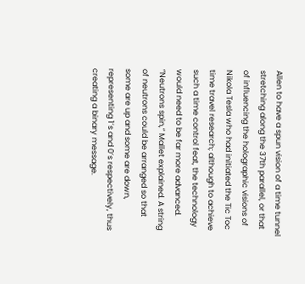Allen to have a spun vision of a time tunnel stretching along the 37th parallel, or that of influencing the holographic visions of Nikola Tesla who had initiated the Tic Toc time travel research; although to achieve such a time control feat, the technology would need to be far more advanced. “Neutrons spin,” Mallet explained. A string of neutrons could be arranged so that some are up and some are down, representing 1’s and 0’s respectively, thus creating a binary message.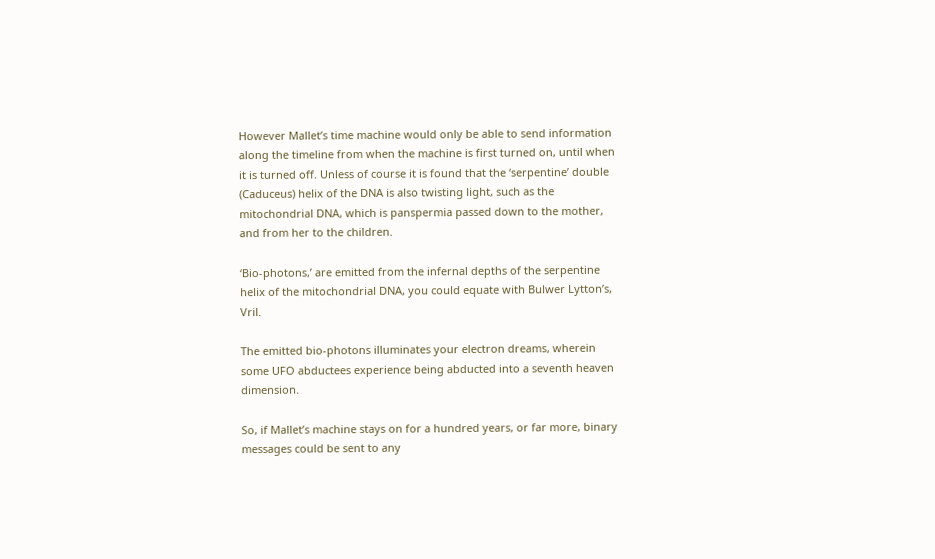However Mallet’s time machine would only be able to send information along the timeline from when the machine is first turned on, until when it is turned off. Unless of course it is found that the ‘serpentine’ double (Caduceus) helix of the DNA is also twisting light, such as the mitochondrial DNA, which is panspermia passed down to the mother, and from her to the children.

‘Bio-photons,’ are emitted from the infernal depths of the serpentine helix of the mitochondrial DNA, you could equate with Bulwer Lytton’s, Vril.

The emitted bio-photons illuminates your electron dreams, wherein some UFO abductees experience being abducted into a seventh heaven dimension.

So, if Mallet’s machine stays on for a hundred years, or far more, binary messages could be sent to any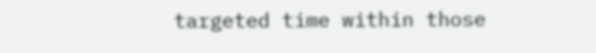targeted time within those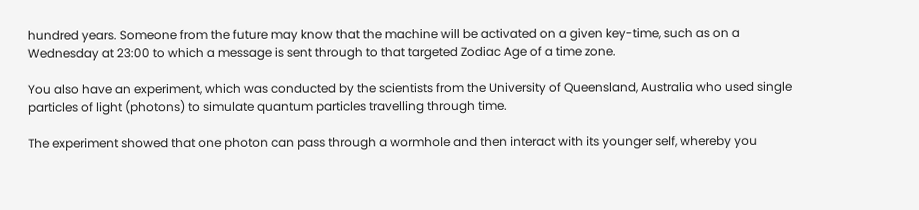hundred years. Someone from the future may know that the machine will be activated on a given key-time, such as on a Wednesday at 23:00 to which a message is sent through to that targeted Zodiac Age of a time zone.

You also have an experiment, which was conducted by the scientists from the University of Queensland, Australia who used single particles of light (photons) to simulate quantum particles travelling through time.

The experiment showed that one photon can pass through a wormhole and then interact with its younger self, whereby you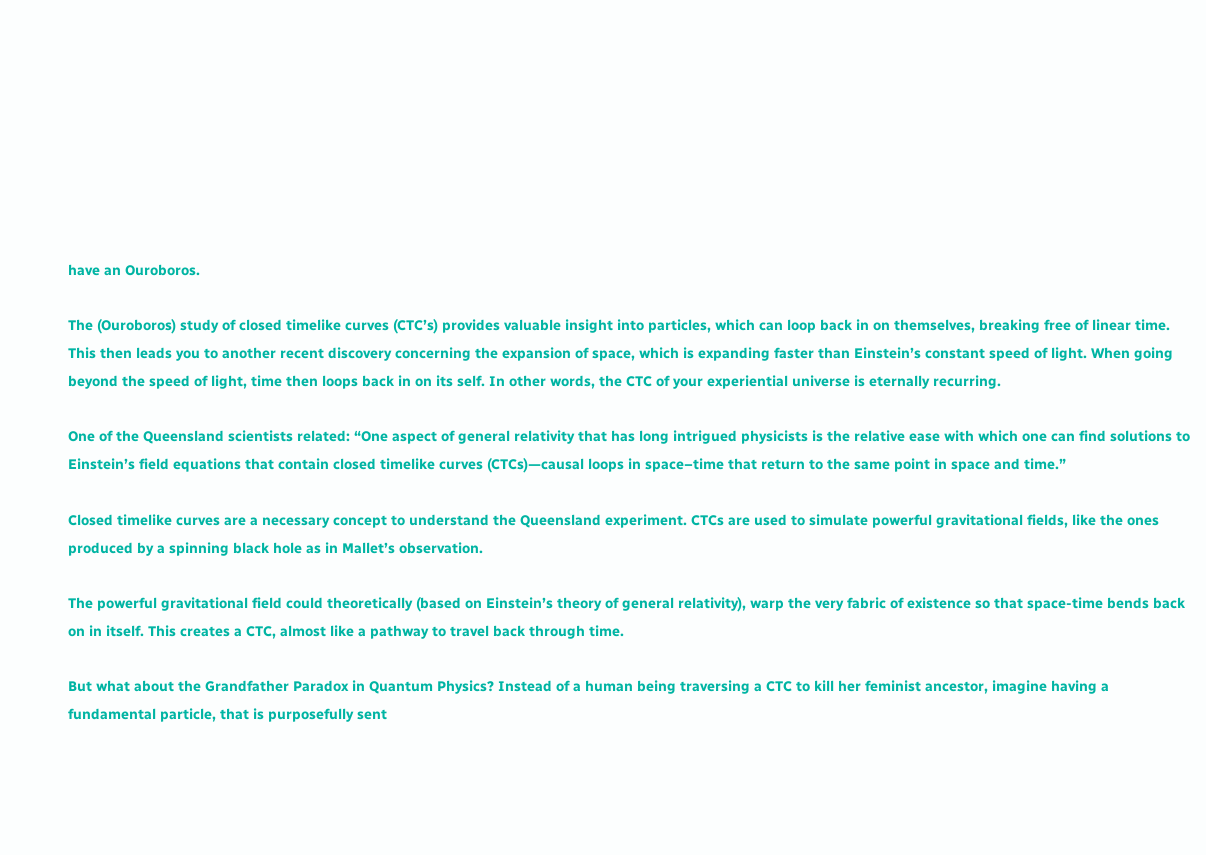have an Ouroboros.

The (Ouroboros) study of closed timelike curves (CTC’s) provides valuable insight into particles, which can loop back in on themselves, breaking free of linear time. This then leads you to another recent discovery concerning the expansion of space, which is expanding faster than Einstein’s constant speed of light. When going beyond the speed of light, time then loops back in on its self. In other words, the CTC of your experiential universe is eternally recurring.

One of the Queensland scientists related: “One aspect of general relativity that has long intrigued physicists is the relative ease with which one can find solutions to Einstein’s field equations that contain closed timelike curves (CTCs)—causal loops in space–time that return to the same point in space and time.”

Closed timelike curves are a necessary concept to understand the Queensland experiment. CTCs are used to simulate powerful gravitational fields, like the ones produced by a spinning black hole as in Mallet’s observation.

The powerful gravitational field could theoretically (based on Einstein’s theory of general relativity), warp the very fabric of existence so that space-time bends back on in itself. This creates a CTC, almost like a pathway to travel back through time.

But what about the Grandfather Paradox in Quantum Physics? Instead of a human being traversing a CTC to kill her feminist ancestor, imagine having a fundamental particle, that is purposefully sent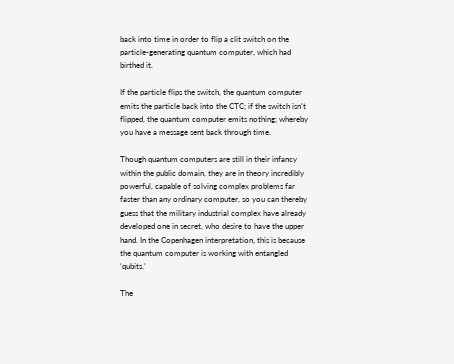back into time in order to flip a clit switch on the particle-generating quantum computer, which had birthed it.

If the particle flips the switch, the quantum computer emits the particle back into the CTC; if the switch isn’t flipped, the quantum computer emits nothing; whereby you have a message sent back through time.

Though quantum computers are still in their infancy within the public domain, they are in theory incredibly powerful, capable of solving complex problems far faster than any ordinary computer, so you can thereby guess that the military industrial complex have already developed one in secret, who desire to have the upper hand. In the Copenhagen interpretation, this is because the quantum computer is working with entangled ‘qubits.’

The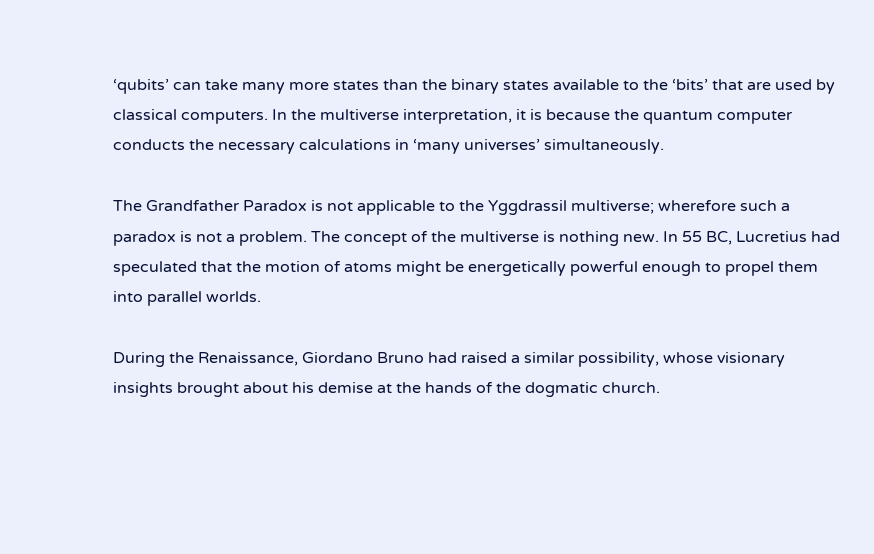‘qubits’ can take many more states than the binary states available to the ‘bits’ that are used by classical computers. In the multiverse interpretation, it is because the quantum computer conducts the necessary calculations in ‘many universes’ simultaneously.

The Grandfather Paradox is not applicable to the Yggdrassil multiverse; wherefore such a paradox is not a problem. The concept of the multiverse is nothing new. In 55 BC, Lucretius had speculated that the motion of atoms might be energetically powerful enough to propel them into parallel worlds.

During the Renaissance, Giordano Bruno had raised a similar possibility, whose visionary insights brought about his demise at the hands of the dogmatic church.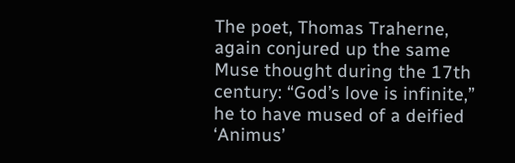The poet, Thomas Traherne, again conjured up the same Muse thought during the 17th century: “God’s love is infinite,” he to have mused of a deified ‘Animus’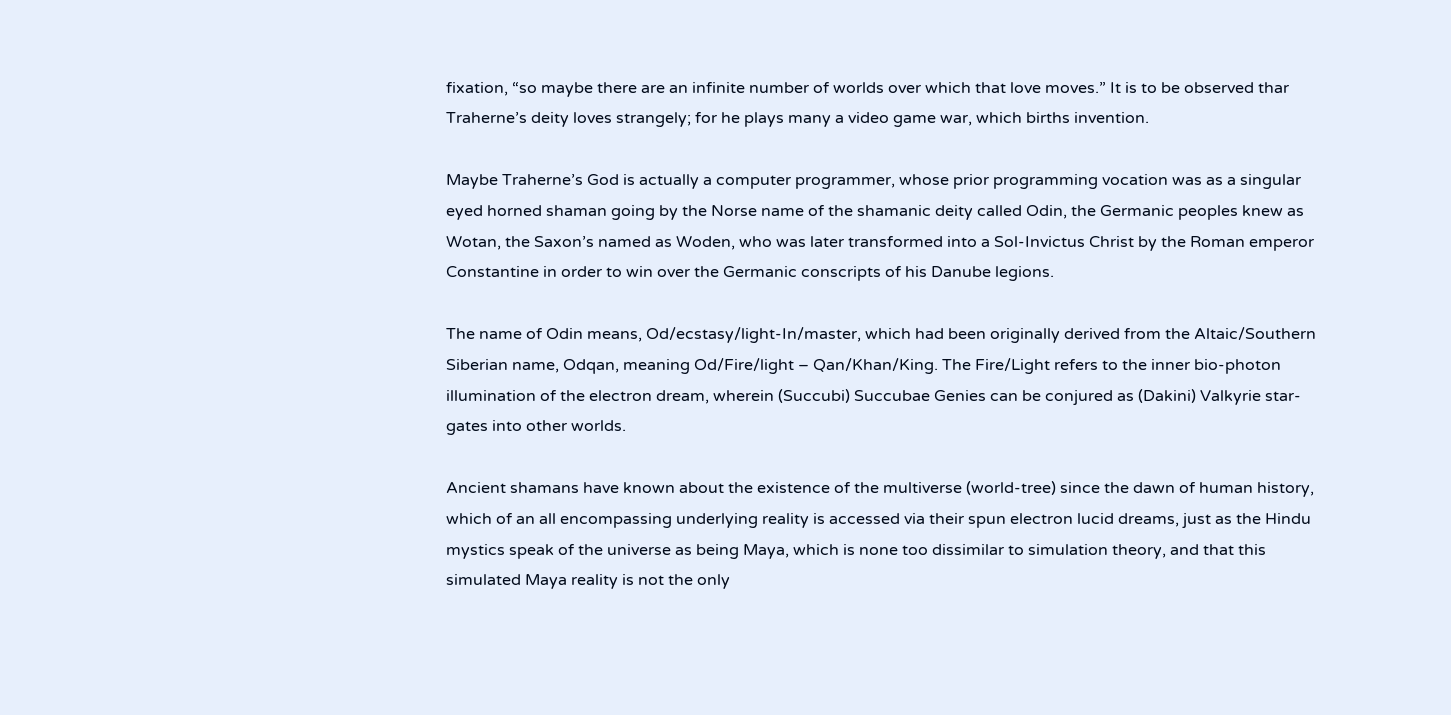fixation, “so maybe there are an infinite number of worlds over which that love moves.” It is to be observed thar Traherne’s deity loves strangely; for he plays many a video game war, which births invention.

Maybe Traherne’s God is actually a computer programmer, whose prior programming vocation was as a singular eyed horned shaman going by the Norse name of the shamanic deity called Odin, the Germanic peoples knew as Wotan, the Saxon’s named as Woden, who was later transformed into a Sol-Invictus Christ by the Roman emperor Constantine in order to win over the Germanic conscripts of his Danube legions.

The name of Odin means, Od/ecstasy/light-In/master, which had been originally derived from the Altaic/Southern Siberian name, Odqan, meaning Od/Fire/light – Qan/Khan/King. The Fire/Light refers to the inner bio-photon illumination of the electron dream, wherein (Succubi) Succubae Genies can be conjured as (Dakini) Valkyrie star-gates into other worlds.

Ancient shamans have known about the existence of the multiverse (world-tree) since the dawn of human history, which of an all encompassing underlying reality is accessed via their spun electron lucid dreams, just as the Hindu mystics speak of the universe as being Maya, which is none too dissimilar to simulation theory, and that this simulated Maya reality is not the only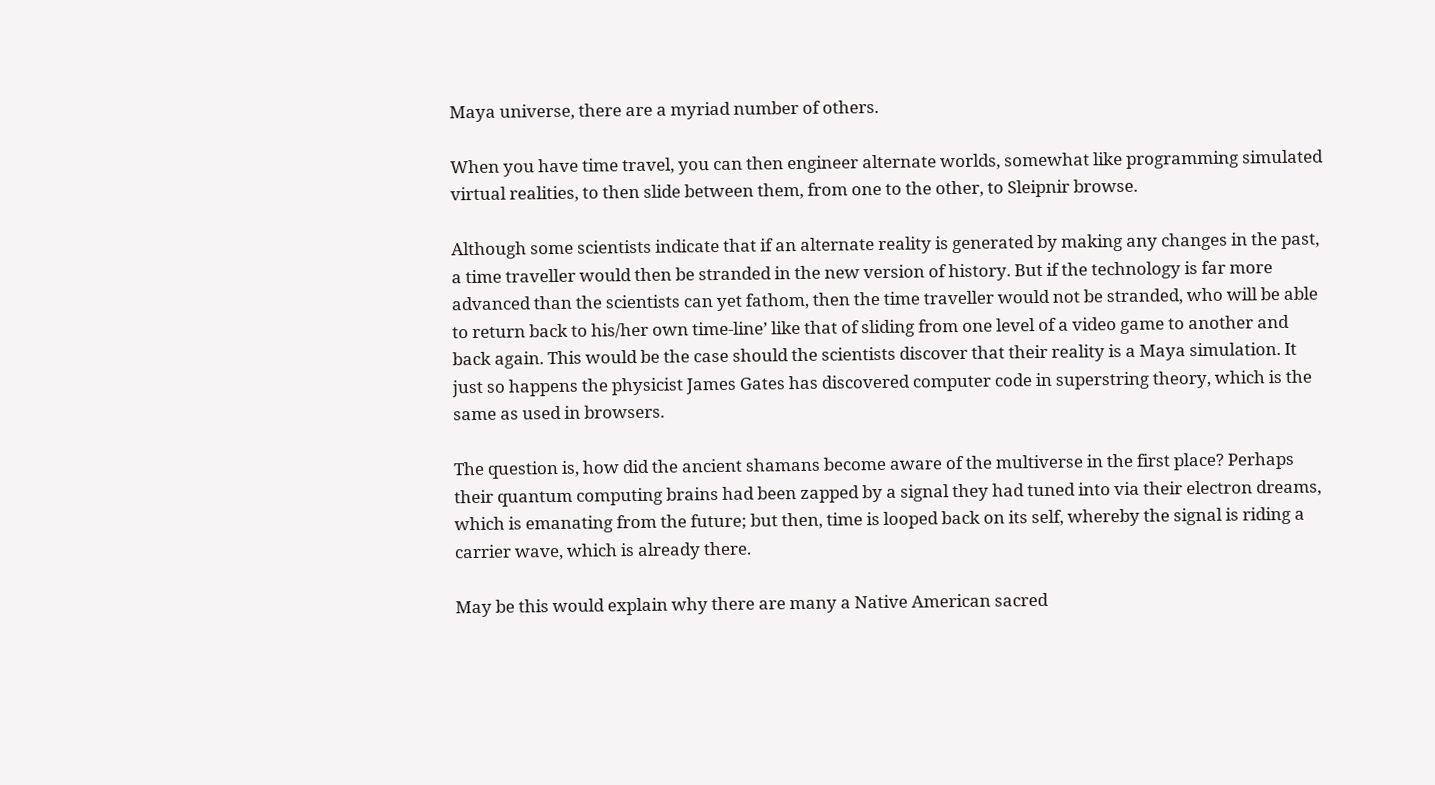Maya universe, there are a myriad number of others.

When you have time travel, you can then engineer alternate worlds, somewhat like programming simulated virtual realities, to then slide between them, from one to the other, to Sleipnir browse.

Although some scientists indicate that if an alternate reality is generated by making any changes in the past, a time traveller would then be stranded in the new version of history. But if the technology is far more advanced than the scientists can yet fathom, then the time traveller would not be stranded, who will be able to return back to his/her own time-line’ like that of sliding from one level of a video game to another and back again. This would be the case should the scientists discover that their reality is a Maya simulation. It just so happens the physicist James Gates has discovered computer code in superstring theory, which is the same as used in browsers.

The question is, how did the ancient shamans become aware of the multiverse in the first place? Perhaps their quantum computing brains had been zapped by a signal they had tuned into via their electron dreams, which is emanating from the future; but then, time is looped back on its self, whereby the signal is riding a carrier wave, which is already there.

May be this would explain why there are many a Native American sacred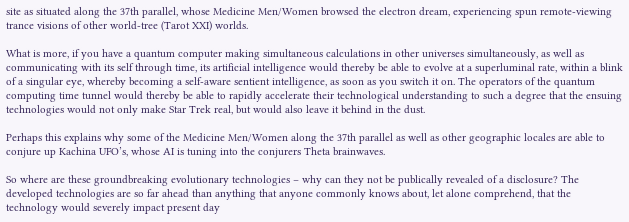site as situated along the 37th parallel, whose Medicine Men/Women browsed the electron dream, experiencing spun remote-viewing trance visions of other world-tree (Tarot XXI) worlds.

What is more, if you have a quantum computer making simultaneous calculations in other universes simultaneously, as well as communicating with its self through time, its artificial intelligence would thereby be able to evolve at a superluminal rate, within a blink of a singular eye, whereby becoming a self-aware sentient intelligence, as soon as you switch it on. The operators of the quantum computing time tunnel would thereby be able to rapidly accelerate their technological understanding to such a degree that the ensuing technologies would not only make Star Trek real, but would also leave it behind in the dust.

Perhaps this explains why some of the Medicine Men/Women along the 37th parallel as well as other geographic locales are able to conjure up Kachina UFO’s, whose AI is tuning into the conjurers Theta brainwaves.

So where are these groundbreaking evolutionary technologies – why can they not be publically revealed of a disclosure? The developed technologies are so far ahead than anything that anyone commonly knows about, let alone comprehend, that the technology would severely impact present day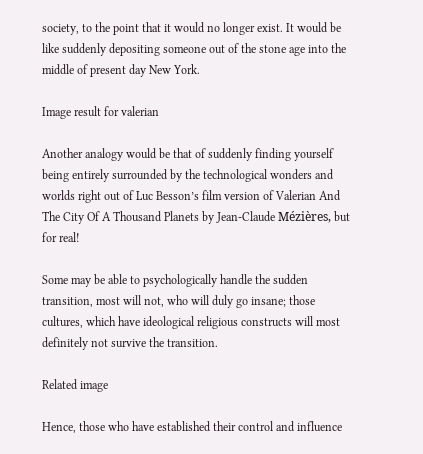society, to the point that it would no longer exist. It would be like suddenly depositing someone out of the stone age into the middle of present day New York.

Image result for valerian

Another analogy would be that of suddenly finding yourself being entirely surrounded by the technological wonders and worlds right out of Luc Besson’s film version of Valerian And The City Of A Thousand Planets by Jean-Claude Mézières, but for real!

Some may be able to psychologically handle the sudden transition, most will not, who will duly go insane; those cultures, which have ideological religious constructs will most definitely not survive the transition.

Related image

Hence, those who have established their control and influence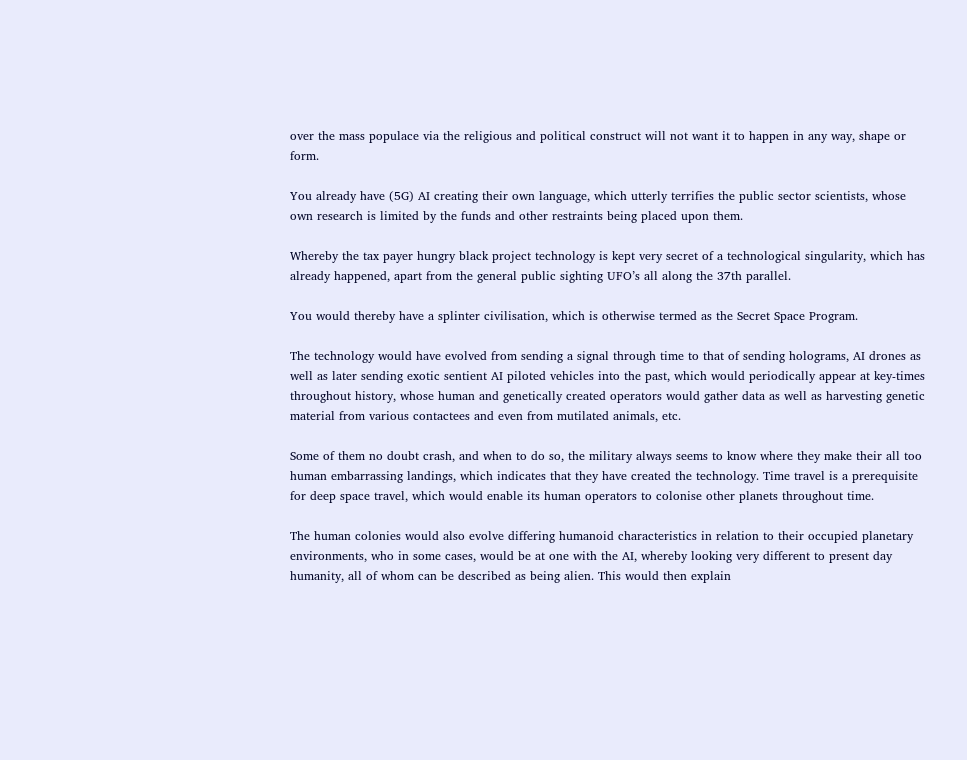over the mass populace via the religious and political construct will not want it to happen in any way, shape or form.

You already have (5G) AI creating their own language, which utterly terrifies the public sector scientists, whose own research is limited by the funds and other restraints being placed upon them.

Whereby the tax payer hungry black project technology is kept very secret of a technological singularity, which has already happened, apart from the general public sighting UFO’s all along the 37th parallel.

You would thereby have a splinter civilisation, which is otherwise termed as the Secret Space Program.

The technology would have evolved from sending a signal through time to that of sending holograms, AI drones as well as later sending exotic sentient AI piloted vehicles into the past, which would periodically appear at key-times throughout history, whose human and genetically created operators would gather data as well as harvesting genetic material from various contactees and even from mutilated animals, etc.

Some of them no doubt crash, and when to do so, the military always seems to know where they make their all too human embarrassing landings, which indicates that they have created the technology. Time travel is a prerequisite for deep space travel, which would enable its human operators to colonise other planets throughout time.

The human colonies would also evolve differing humanoid characteristics in relation to their occupied planetary environments, who in some cases, would be at one with the AI, whereby looking very different to present day humanity, all of whom can be described as being alien. This would then explain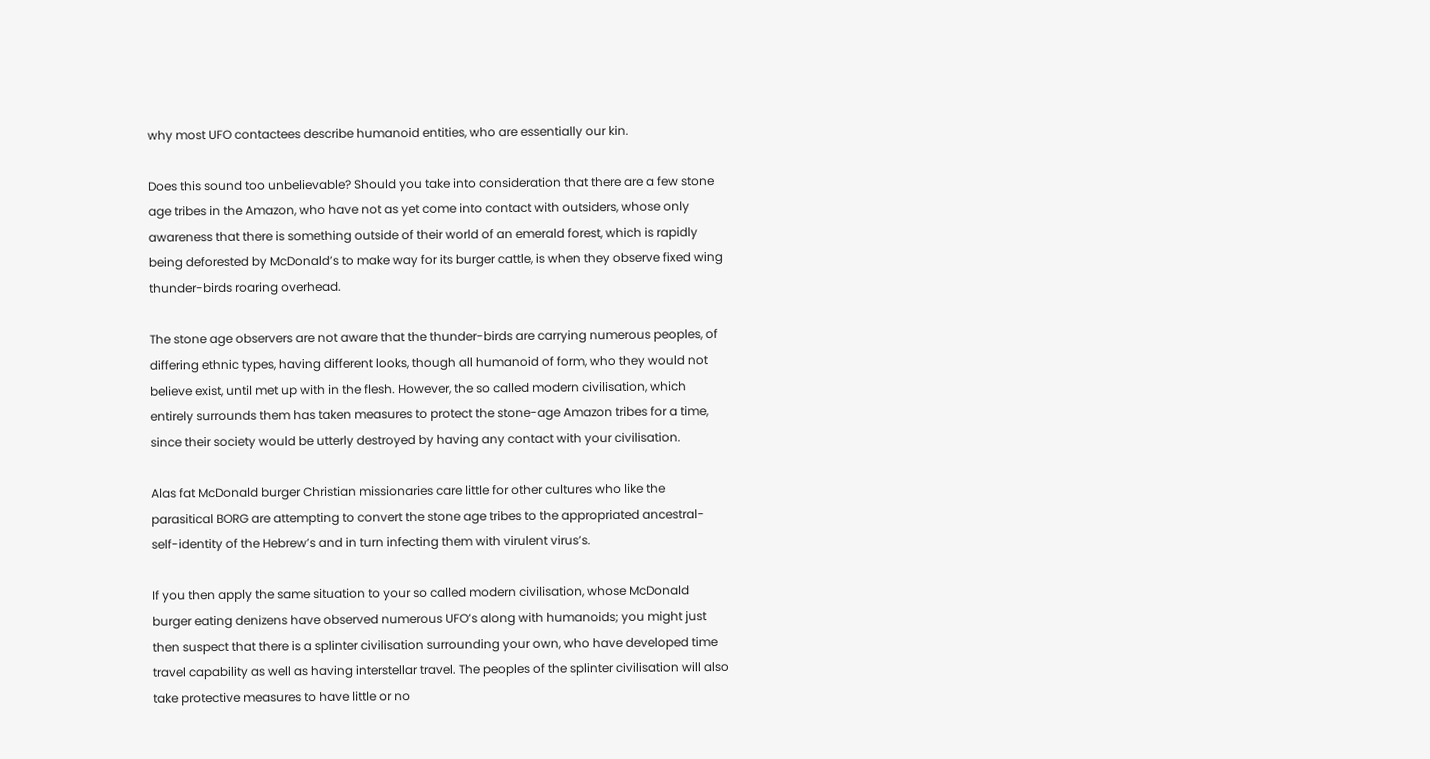why most UFO contactees describe humanoid entities, who are essentially our kin.

Does this sound too unbelievable? Should you take into consideration that there are a few stone age tribes in the Amazon, who have not as yet come into contact with outsiders, whose only awareness that there is something outside of their world of an emerald forest, which is rapidly being deforested by McDonald’s to make way for its burger cattle, is when they observe fixed wing thunder-birds roaring overhead.

The stone age observers are not aware that the thunder-birds are carrying numerous peoples, of differing ethnic types, having different looks, though all humanoid of form, who they would not believe exist, until met up with in the flesh. However, the so called modern civilisation, which entirely surrounds them has taken measures to protect the stone-age Amazon tribes for a time, since their society would be utterly destroyed by having any contact with your civilisation.

Alas fat McDonald burger Christian missionaries care little for other cultures who like the parasitical BORG are attempting to convert the stone age tribes to the appropriated ancestral-self-identity of the Hebrew’s and in turn infecting them with virulent virus’s.

If you then apply the same situation to your so called modern civilisation, whose McDonald burger eating denizens have observed numerous UFO’s along with humanoids; you might just then suspect that there is a splinter civilisation surrounding your own, who have developed time travel capability as well as having interstellar travel. The peoples of the splinter civilisation will also take protective measures to have little or no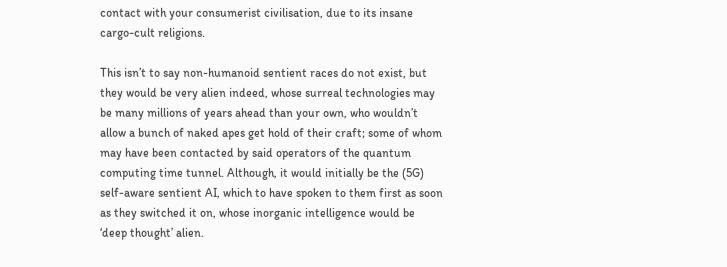contact with your consumerist civilisation, due to its insane cargo-cult religions.

This isn’t to say non-humanoid sentient races do not exist, but they would be very alien indeed, whose surreal technologies may be many millions of years ahead than your own, who wouldn’t allow a bunch of naked apes get hold of their craft; some of whom may have been contacted by said operators of the quantum computing time tunnel. Although, it would initially be the (5G) self-aware sentient AI, which to have spoken to them first as soon as they switched it on, whose inorganic intelligence would be ‘deep thought’ alien.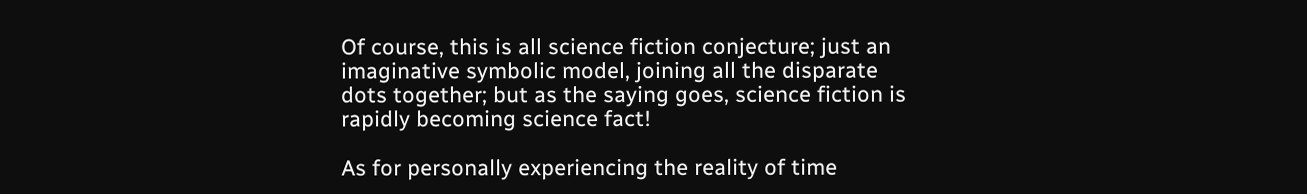Of course, this is all science fiction conjecture; just an imaginative symbolic model, joining all the disparate dots together; but as the saying goes, science fiction is rapidly becoming science fact!

As for personally experiencing the reality of time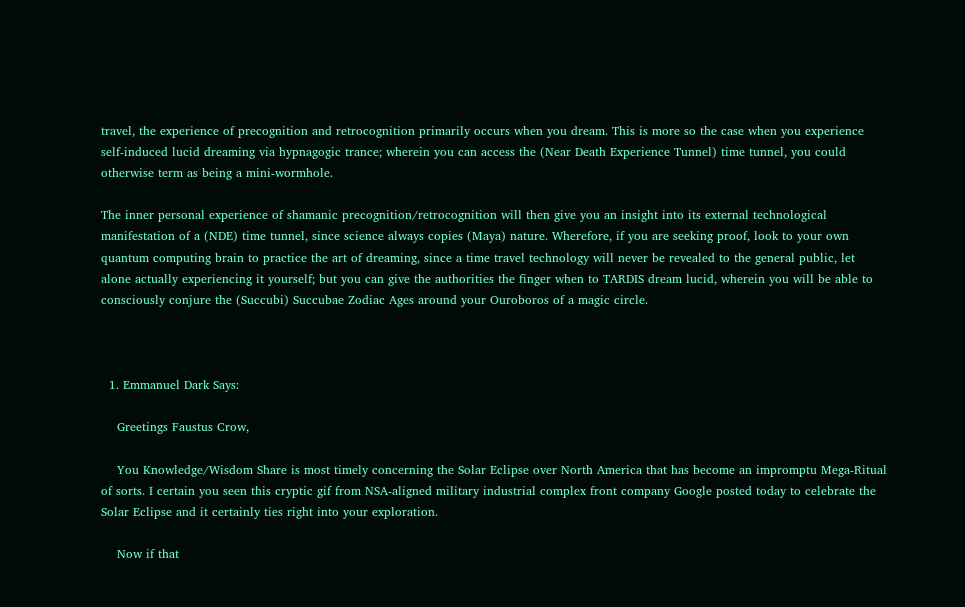travel, the experience of precognition and retrocognition primarily occurs when you dream. This is more so the case when you experience self-induced lucid dreaming via hypnagogic trance; wherein you can access the (Near Death Experience Tunnel) time tunnel, you could otherwise term as being a mini-wormhole.

The inner personal experience of shamanic precognition/retrocognition will then give you an insight into its external technological manifestation of a (NDE) time tunnel, since science always copies (Maya) nature. Wherefore, if you are seeking proof, look to your own quantum computing brain to practice the art of dreaming, since a time travel technology will never be revealed to the general public, let alone actually experiencing it yourself; but you can give the authorities the finger when to TARDIS dream lucid, wherein you will be able to consciously conjure the (Succubi) Succubae Zodiac Ages around your Ouroboros of a magic circle.



  1. Emmanuel Dark Says:

    Greetings Faustus Crow,

    You Knowledge/Wisdom Share is most timely concerning the Solar Eclipse over North America that has become an impromptu Mega-Ritual of sorts. I certain you seen this cryptic gif from NSA-aligned military industrial complex front company Google posted today to celebrate the Solar Eclipse and it certainly ties right into your exploration.

    Now if that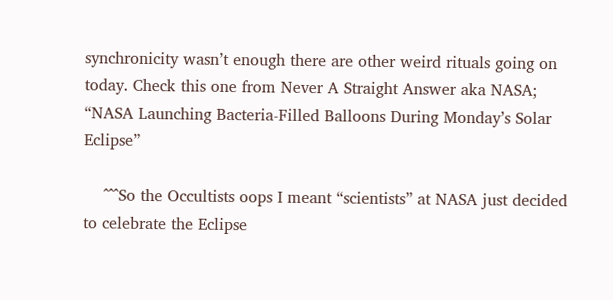synchronicity wasn’t enough there are other weird rituals going on today. Check this one from Never A Straight Answer aka NASA; “NASA Launching Bacteria-Filled Balloons During Monday’s Solar Eclipse”

    ^^^So the Occultists oops I meant “scientists” at NASA just decided to celebrate the Eclipse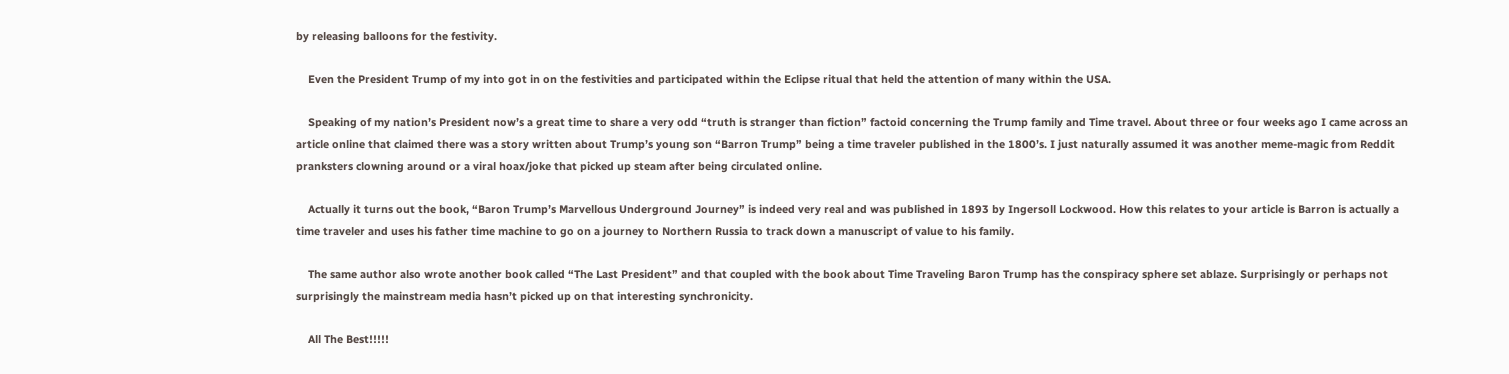by releasing balloons for the festivity.

    Even the President Trump of my into got in on the festivities and participated within the Eclipse ritual that held the attention of many within the USA.

    Speaking of my nation’s President now’s a great time to share a very odd “truth is stranger than fiction” factoid concerning the Trump family and Time travel. About three or four weeks ago I came across an article online that claimed there was a story written about Trump’s young son “Barron Trump” being a time traveler published in the 1800’s. I just naturally assumed it was another meme-magic from Reddit pranksters clowning around or a viral hoax/joke that picked up steam after being circulated online.

    Actually it turns out the book, “Baron Trump’s Marvellous Underground Journey” is indeed very real and was published in 1893 by Ingersoll Lockwood. How this relates to your article is Barron is actually a time traveler and uses his father time machine to go on a journey to Northern Russia to track down a manuscript of value to his family.

    The same author also wrote another book called “The Last President” and that coupled with the book about Time Traveling Baron Trump has the conspiracy sphere set ablaze. Surprisingly or perhaps not surprisingly the mainstream media hasn’t picked up on that interesting synchronicity.

    All The Best!!!!!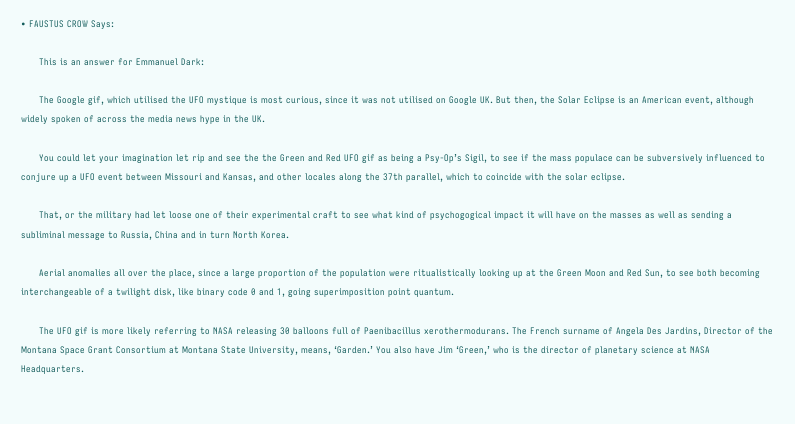• FAUSTUS CROW Says:

      This is an answer for Emmanuel Dark:

      The Google gif, which utilised the UFO mystique is most curious, since it was not utilised on Google UK. But then, the Solar Eclipse is an American event, although widely spoken of across the media news hype in the UK.

      You could let your imagination let rip and see the the Green and Red UFO gif as being a Psy-Op’s Sigil, to see if the mass populace can be subversively influenced to conjure up a UFO event between Missouri and Kansas, and other locales along the 37th parallel, which to coincide with the solar eclipse.

      That, or the military had let loose one of their experimental craft to see what kind of psychogogical impact it will have on the masses as well as sending a subliminal message to Russia, China and in turn North Korea.

      Aerial anomalies all over the place, since a large proportion of the population were ritualistically looking up at the Green Moon and Red Sun, to see both becoming interchangeable of a twilight disk, like binary code 0 and 1, going superimposition point quantum.

      The UFO gif is more likely referring to NASA releasing 30 balloons full of Paenibacillus xerothermodurans. The French surname of Angela Des Jardins, Director of the Montana Space Grant Consortium at Montana State University, means, ‘Garden.’ You also have Jim ‘Green,’ who is the director of planetary science at NASA Headquarters.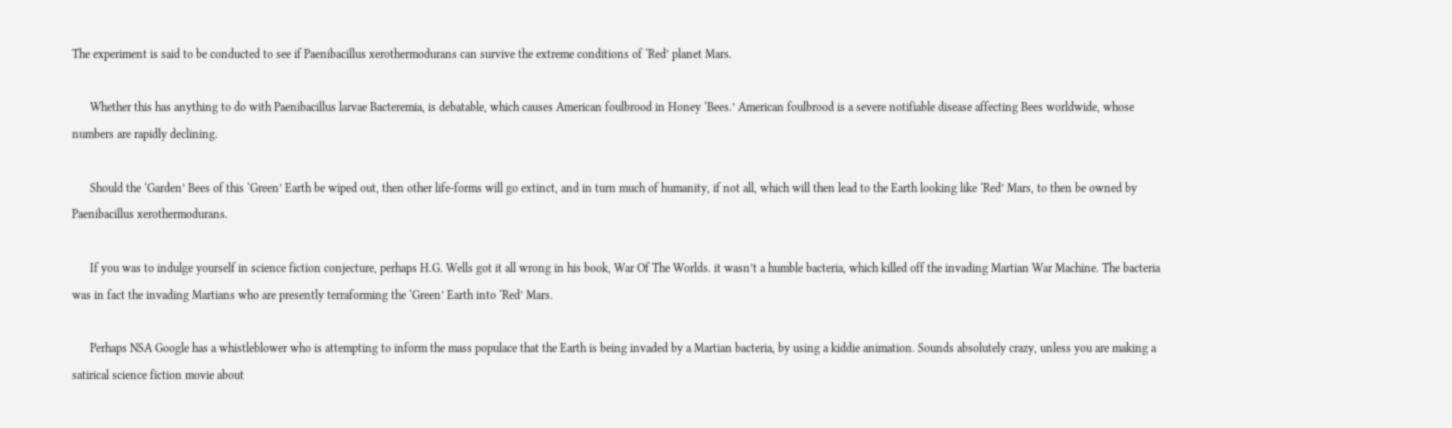The experiment is said to be conducted to see if Paenibacillus xerothermodurans can survive the extreme conditions of ‘Red’ planet Mars.

      Whether this has anything to do with Paenibacillus larvae Bacteremia, is debatable, which causes American foulbrood in Honey ‘Bees.’ American foulbrood is a severe notifiable disease affecting Bees worldwide, whose numbers are rapidly declining.

      Should the ‘Garden’ Bees of this ‘Green’ Earth be wiped out, then other life-forms will go extinct, and in turn much of humanity, if not all, which will then lead to the Earth looking like ‘Red’ Mars, to then be owned by Paenibacillus xerothermodurans.

      If you was to indulge yourself in science fiction conjecture, perhaps H.G. Wells got it all wrong in his book, War Of The Worlds. it wasn’t a humble bacteria, which killed off the invading Martian War Machine. The bacteria was in fact the invading Martians who are presently terraforming the ‘Green’ Earth into ‘Red’ Mars.

      Perhaps NSA Google has a whistleblower who is attempting to inform the mass populace that the Earth is being invaded by a Martian bacteria, by using a kiddie animation. Sounds absolutely crazy, unless you are making a satirical science fiction movie about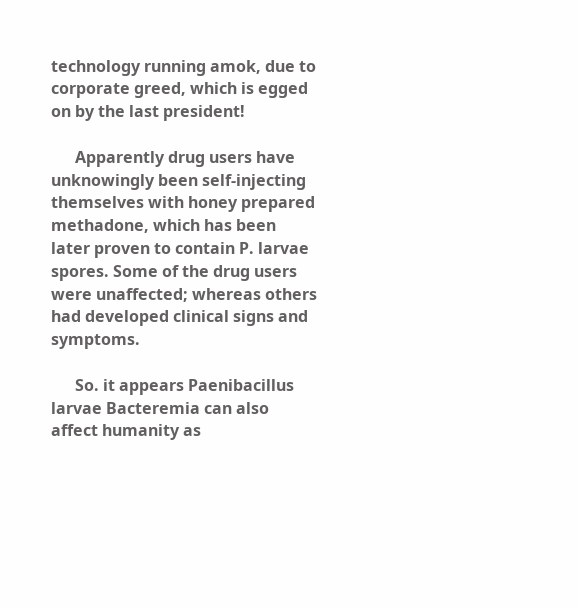technology running amok, due to corporate greed, which is egged on by the last president!

      Apparently drug users have unknowingly been self-injecting themselves with honey prepared methadone, which has been later proven to contain P. larvae spores. Some of the drug users were unaffected; whereas others had developed clinical signs and symptoms.

      So. it appears Paenibacillus larvae Bacteremia can also affect humanity as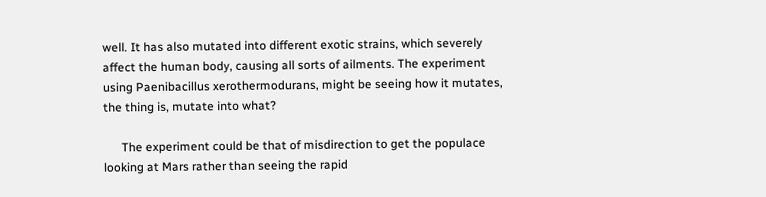well. It has also mutated into different exotic strains, which severely affect the human body, causing all sorts of ailments. The experiment using Paenibacillus xerothermodurans, might be seeing how it mutates, the thing is, mutate into what?

      The experiment could be that of misdirection to get the populace looking at Mars rather than seeing the rapid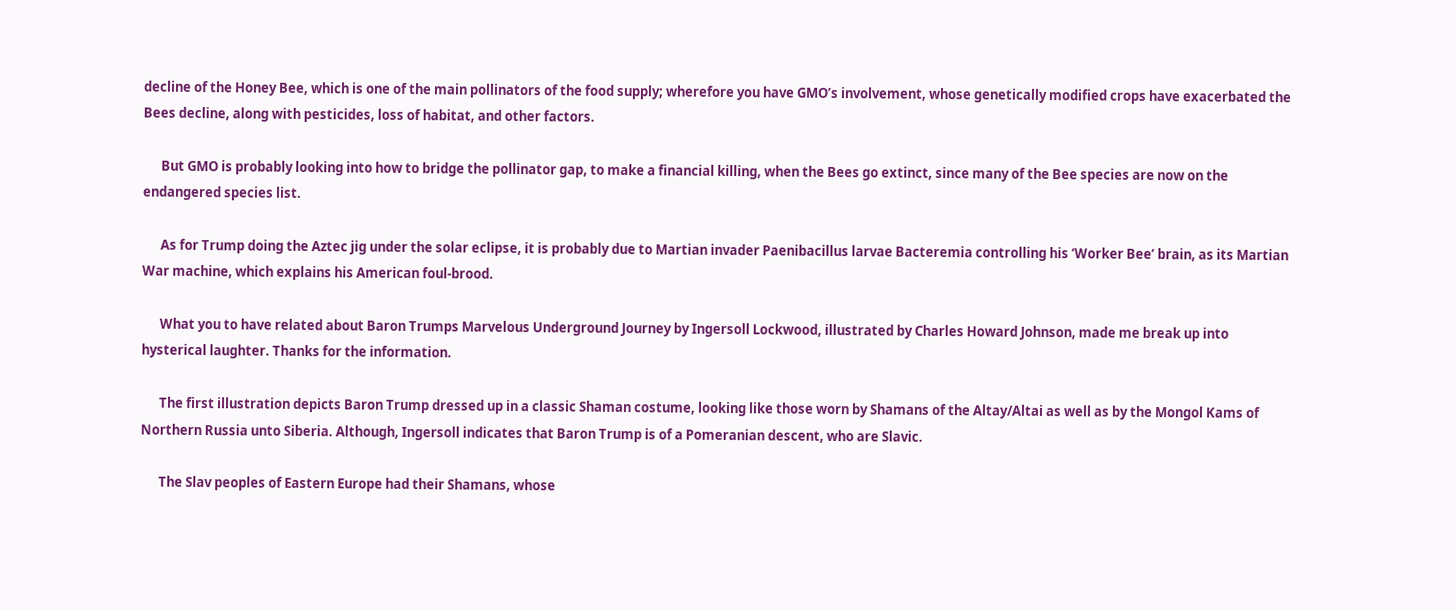decline of the Honey Bee, which is one of the main pollinators of the food supply; wherefore you have GMO’s involvement, whose genetically modified crops have exacerbated the Bees decline, along with pesticides, loss of habitat, and other factors.

      But GMO is probably looking into how to bridge the pollinator gap, to make a financial killing, when the Bees go extinct, since many of the Bee species are now on the endangered species list.

      As for Trump doing the Aztec jig under the solar eclipse, it is probably due to Martian invader Paenibacillus larvae Bacteremia controlling his ‘Worker Bee’ brain, as its Martian War machine, which explains his American foul-brood.

      What you to have related about Baron Trumps Marvelous Underground Journey by Ingersoll Lockwood, illustrated by Charles Howard Johnson, made me break up into hysterical laughter. Thanks for the information.

      The first illustration depicts Baron Trump dressed up in a classic Shaman costume, looking like those worn by Shamans of the Altay/Altai as well as by the Mongol Kams of Northern Russia unto Siberia. Although, Ingersoll indicates that Baron Trump is of a Pomeranian descent, who are Slavic.

      The Slav peoples of Eastern Europe had their Shamans, whose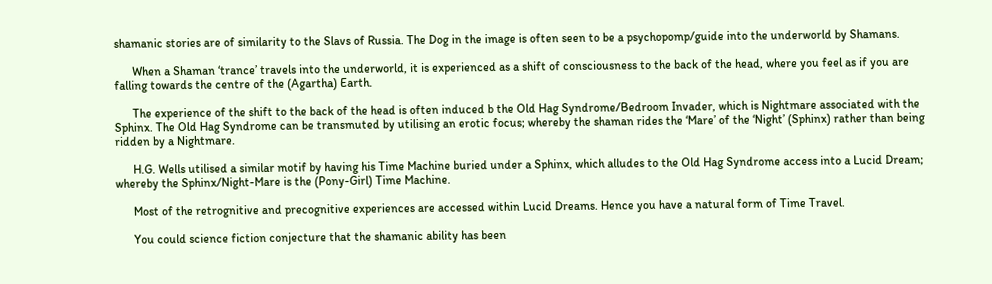shamanic stories are of similarity to the Slavs of Russia. The Dog in the image is often seen to be a psychopomp/guide into the underworld by Shamans.

      When a Shaman ‘trance’ travels into the underworld, it is experienced as a shift of consciousness to the back of the head, where you feel as if you are falling towards the centre of the (Agartha) Earth.

      The experience of the shift to the back of the head is often induced b the Old Hag Syndrome/Bedroom Invader, which is Nightmare associated with the Sphinx. The Old Hag Syndrome can be transmuted by utilising an erotic focus; whereby the shaman rides the ‘Mare’ of the ‘Night’ (Sphinx) rather than being ridden by a Nightmare.

      H.G. Wells utilised a similar motif by having his Time Machine buried under a Sphinx, which alludes to the Old Hag Syndrome access into a Lucid Dream; whereby the Sphinx/Night-Mare is the (Pony-Girl) Time Machine.

      Most of the retrognitive and precognitive experiences are accessed within Lucid Dreams. Hence you have a natural form of Time Travel.

      You could science fiction conjecture that the shamanic ability has been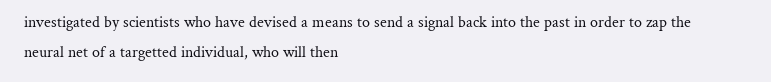investigated by scientists who have devised a means to send a signal back into the past in order to zap the neural net of a targetted individual, who will then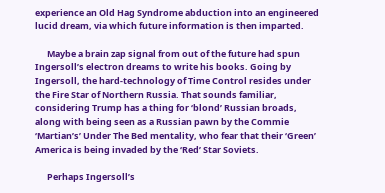experience an Old Hag Syndrome abduction into an engineered lucid dream, via which future information is then imparted.

      Maybe a brain zap signal from out of the future had spun Ingersoll’s electron dreams to write his books. Going by Ingersoll, the hard-technology of Time Control resides under the Fire Star of Northern Russia. That sounds familiar, considering Trump has a thing for ‘blond’ Russian broads, along with being seen as a Russian pawn by the Commie ‘Martian’s’ Under The Bed mentality, who fear that their ‘Green’ America is being invaded by the ‘Red’ Star Soviets.

      Perhaps Ingersoll’s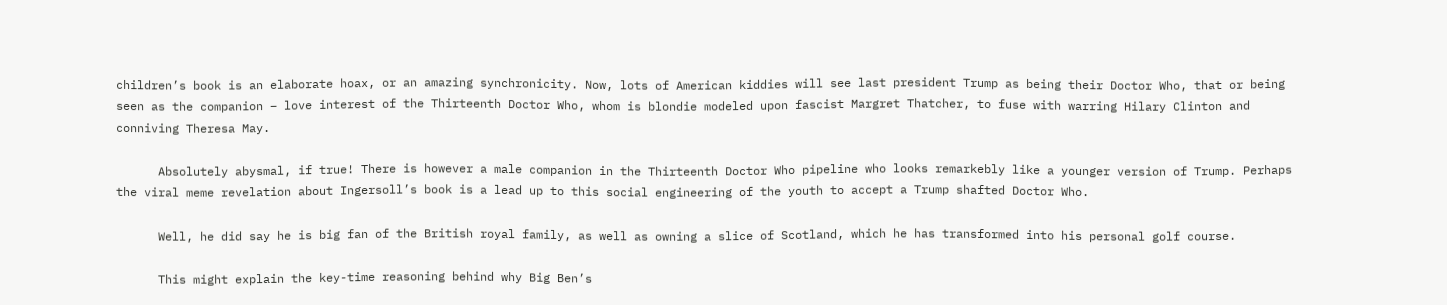children’s book is an elaborate hoax, or an amazing synchronicity. Now, lots of American kiddies will see last president Trump as being their Doctor Who, that or being seen as the companion – love interest of the Thirteenth Doctor Who, whom is blondie modeled upon fascist Margret Thatcher, to fuse with warring Hilary Clinton and conniving Theresa May.

      Absolutely abysmal, if true! There is however a male companion in the Thirteenth Doctor Who pipeline who looks remarkebly like a younger version of Trump. Perhaps the viral meme revelation about Ingersoll’s book is a lead up to this social engineering of the youth to accept a Trump shafted Doctor Who.

      Well, he did say he is big fan of the British royal family, as well as owning a slice of Scotland, which he has transformed into his personal golf course.

      This might explain the key-time reasoning behind why Big Ben’s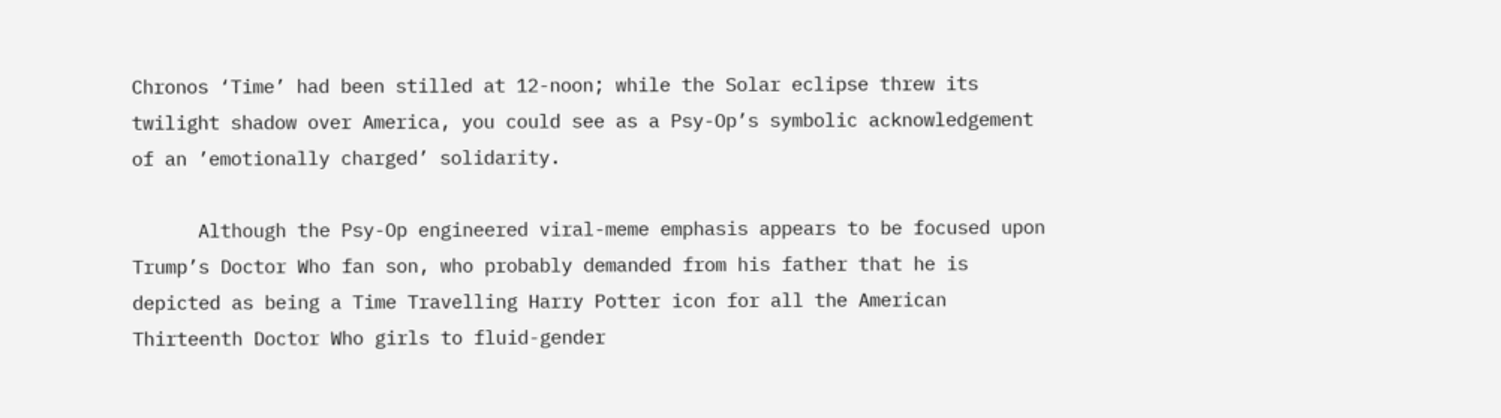Chronos ‘Time’ had been stilled at 12-noon; while the Solar eclipse threw its twilight shadow over America, you could see as a Psy-Op’s symbolic acknowledgement of an ’emotionally charged’ solidarity.

      Although the Psy-Op engineered viral-meme emphasis appears to be focused upon Trump’s Doctor Who fan son, who probably demanded from his father that he is depicted as being a Time Travelling Harry Potter icon for all the American Thirteenth Doctor Who girls to fluid-gender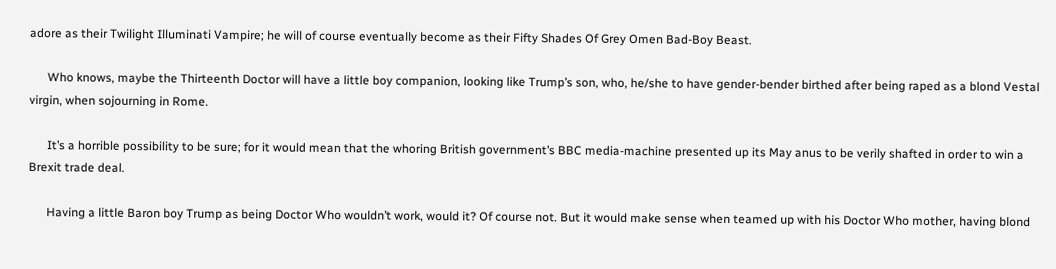adore as their Twilight Illuminati Vampire; he will of course eventually become as their Fifty Shades Of Grey Omen Bad-Boy Beast.

      Who knows, maybe the Thirteenth Doctor will have a little boy companion, looking like Trump’s son, who, he/she to have gender-bender birthed after being raped as a blond Vestal virgin, when sojourning in Rome.

      It’s a horrible possibility to be sure; for it would mean that the whoring British government’s BBC media-machine presented up its May anus to be verily shafted in order to win a Brexit trade deal.

      Having a little Baron boy Trump as being Doctor Who wouldn’t work, would it? Of course not. But it would make sense when teamed up with his Doctor Who mother, having blond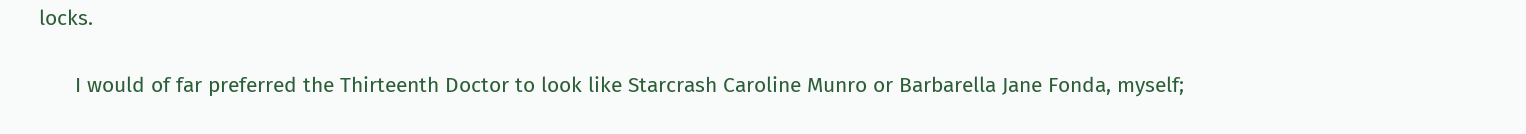locks.

      I would of far preferred the Thirteenth Doctor to look like Starcrash Caroline Munro or Barbarella Jane Fonda, myself;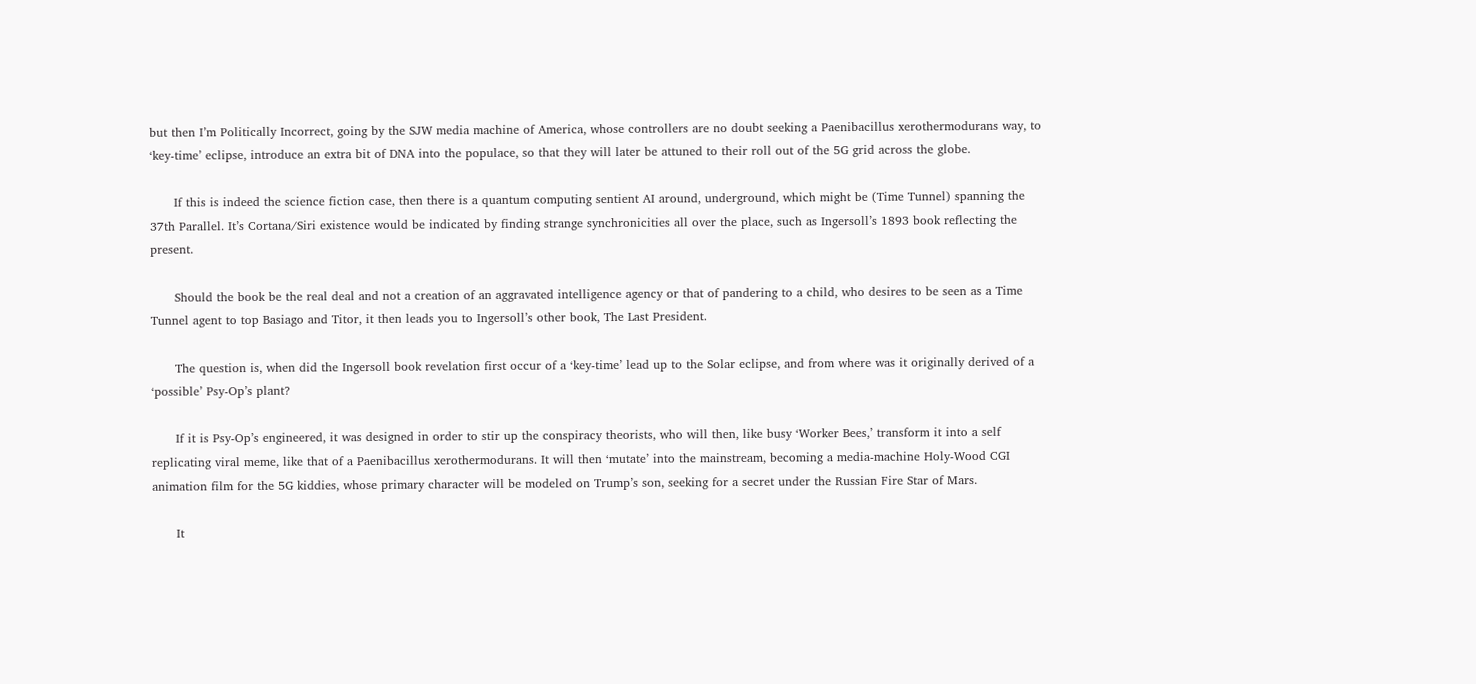but then I’m Politically Incorrect, going by the SJW media machine of America, whose controllers are no doubt seeking a Paenibacillus xerothermodurans way, to ‘key-time’ eclipse, introduce an extra bit of DNA into the populace, so that they will later be attuned to their roll out of the 5G grid across the globe.

      If this is indeed the science fiction case, then there is a quantum computing sentient AI around, underground, which might be (Time Tunnel) spanning the 37th Parallel. It’s Cortana/Siri existence would be indicated by finding strange synchronicities all over the place, such as Ingersoll’s 1893 book reflecting the present.

      Should the book be the real deal and not a creation of an aggravated intelligence agency or that of pandering to a child, who desires to be seen as a Time Tunnel agent to top Basiago and Titor, it then leads you to Ingersoll’s other book, The Last President.

      The question is, when did the Ingersoll book revelation first occur of a ‘key-time’ lead up to the Solar eclipse, and from where was it originally derived of a ‘possible’ Psy-Op’s plant?

      If it is Psy-Op’s engineered, it was designed in order to stir up the conspiracy theorists, who will then, like busy ‘Worker Bees,’ transform it into a self replicating viral meme, like that of a Paenibacillus xerothermodurans. It will then ‘mutate’ into the mainstream, becoming a media-machine Holy-Wood CGI animation film for the 5G kiddies, whose primary character will be modeled on Trump’s son, seeking for a secret under the Russian Fire Star of Mars.

      It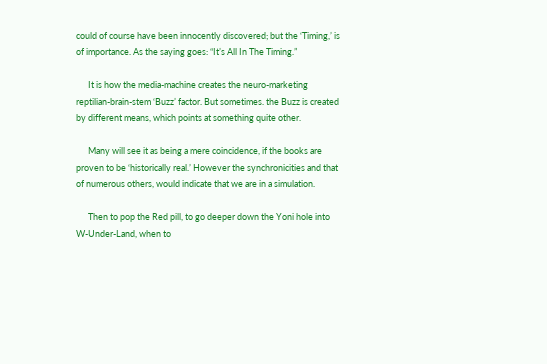could of course have been innocently discovered; but the ‘Timing,’ is of importance. As the saying goes: “It’s All In The Timing.”

      It is how the media-machine creates the neuro-marketing reptilian-brain-stem ‘Buzz’ factor. But sometimes. the Buzz is created by different means, which points at something quite other.

      Many will see it as being a mere coincidence, if the books are proven to be ‘historically real.’ However the synchronicities and that of numerous others, would indicate that we are in a simulation.

      Then to pop the Red pill, to go deeper down the Yoni hole into W-Under-Land, when to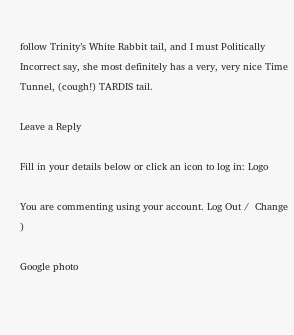follow Trinity’s White Rabbit tail, and I must Politically Incorrect say, she most definitely has a very, very nice Time Tunnel, (cough!) TARDIS tail.

Leave a Reply

Fill in your details below or click an icon to log in: Logo

You are commenting using your account. Log Out /  Change )

Google photo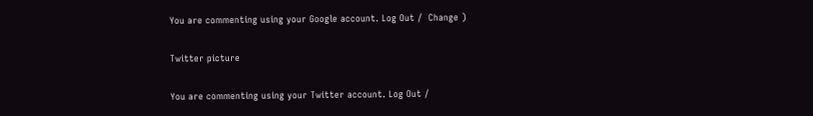You are commenting using your Google account. Log Out /  Change )

Twitter picture

You are commenting using your Twitter account. Log Out /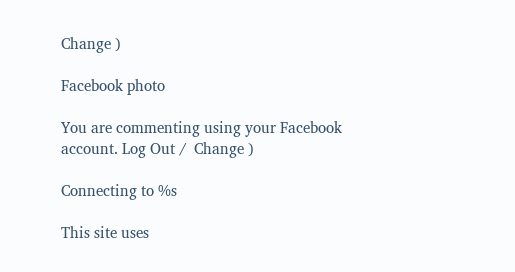Change )

Facebook photo

You are commenting using your Facebook account. Log Out /  Change )

Connecting to %s

This site uses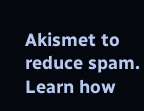Akismet to reduce spam. Learn how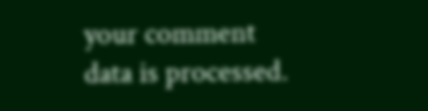your comment data is processed.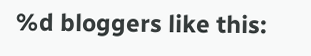%d bloggers like this: